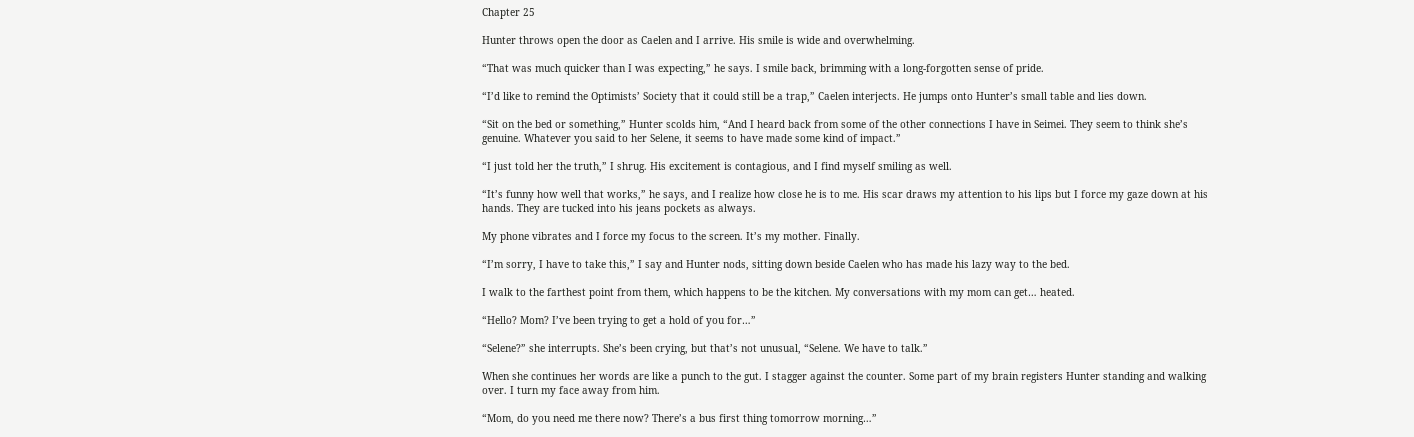Chapter 25

Hunter throws open the door as Caelen and I arrive. His smile is wide and overwhelming.

“That was much quicker than I was expecting,” he says. I smile back, brimming with a long-forgotten sense of pride.

“I’d like to remind the Optimists’ Society that it could still be a trap,” Caelen interjects. He jumps onto Hunter’s small table and lies down.

“Sit on the bed or something,” Hunter scolds him, “And I heard back from some of the other connections I have in Seimei. They seem to think she’s genuine. Whatever you said to her Selene, it seems to have made some kind of impact.”

“I just told her the truth,” I shrug. His excitement is contagious, and I find myself smiling as well.

“It’s funny how well that works,” he says, and I realize how close he is to me. His scar draws my attention to his lips but I force my gaze down at his hands. They are tucked into his jeans pockets as always.

My phone vibrates and I force my focus to the screen. It’s my mother. Finally.

“I’m sorry, I have to take this,” I say and Hunter nods, sitting down beside Caelen who has made his lazy way to the bed.

I walk to the farthest point from them, which happens to be the kitchen. My conversations with my mom can get… heated.

“Hello? Mom? I’ve been trying to get a hold of you for…”

“Selene?” she interrupts. She’s been crying, but that’s not unusual, “Selene. We have to talk.”

When she continues her words are like a punch to the gut. I stagger against the counter. Some part of my brain registers Hunter standing and walking over. I turn my face away from him.

“Mom, do you need me there now? There’s a bus first thing tomorrow morning…”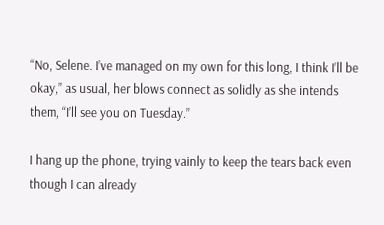“No, Selene. I’ve managed on my own for this long, I think I’ll be okay,” as usual, her blows connect as solidly as she intends them, “I’ll see you on Tuesday.”

I hang up the phone, trying vainly to keep the tears back even though I can already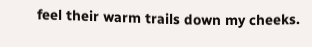feel their warm trails down my cheeks.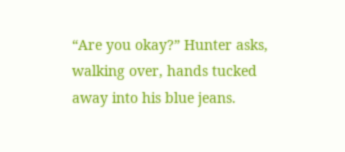“Are you okay?” Hunter asks, walking over, hands tucked away into his blue jeans.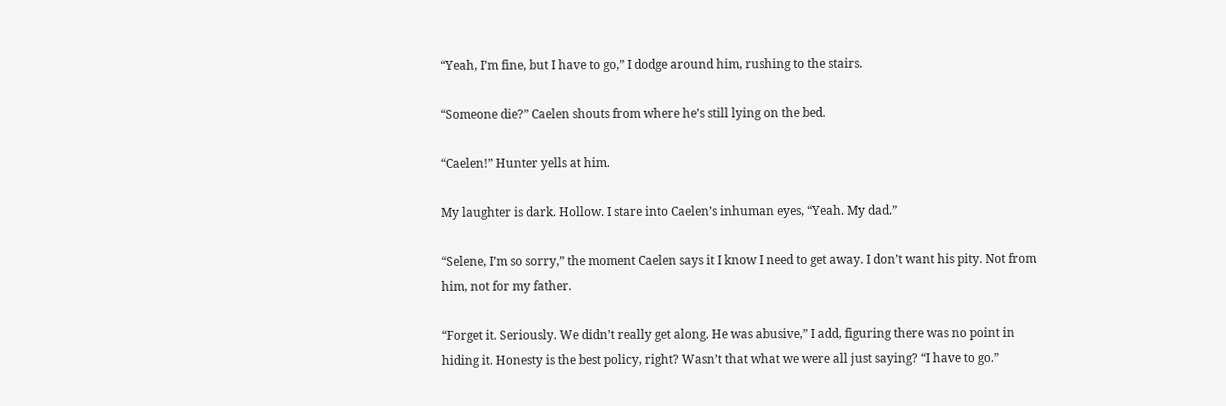“Yeah, I’m fine, but I have to go,” I dodge around him, rushing to the stairs.

“Someone die?” Caelen shouts from where he’s still lying on the bed.

“Caelen!” Hunter yells at him.

My laughter is dark. Hollow. I stare into Caelen’s inhuman eyes, “Yeah. My dad.”

“Selene, I’m so sorry,” the moment Caelen says it I know I need to get away. I don’t want his pity. Not from him, not for my father.

“Forget it. Seriously. We didn’t really get along. He was abusive,” I add, figuring there was no point in hiding it. Honesty is the best policy, right? Wasn’t that what we were all just saying? “I have to go.”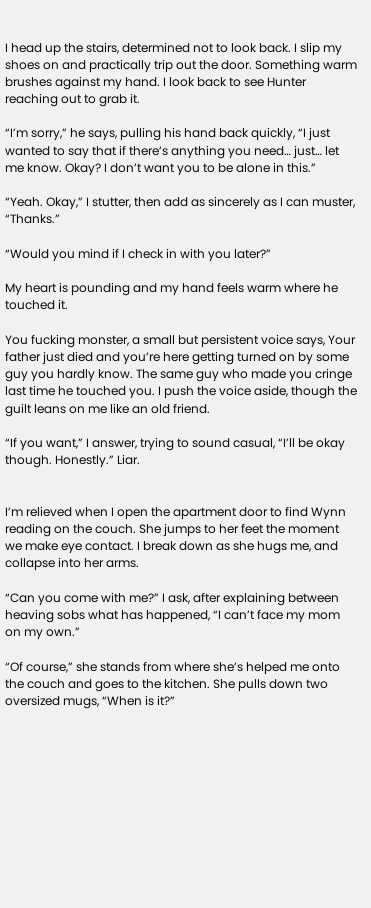I head up the stairs, determined not to look back. I slip my shoes on and practically trip out the door. Something warm brushes against my hand. I look back to see Hunter reaching out to grab it.

“I’m sorry,” he says, pulling his hand back quickly, “I just wanted to say that if there’s anything you need… just… let me know. Okay? I don’t want you to be alone in this.”

“Yeah. Okay,” I stutter, then add as sincerely as I can muster, “Thanks.”

“Would you mind if I check in with you later?”

My heart is pounding and my hand feels warm where he touched it.

You fucking monster, a small but persistent voice says, Your father just died and you’re here getting turned on by some guy you hardly know. The same guy who made you cringe last time he touched you. I push the voice aside, though the guilt leans on me like an old friend.

“If you want,” I answer, trying to sound casual, “I’ll be okay though. Honestly.” Liar.


I’m relieved when I open the apartment door to find Wynn reading on the couch. She jumps to her feet the moment we make eye contact. I break down as she hugs me, and collapse into her arms.

“Can you come with me?” I ask, after explaining between heaving sobs what has happened, “I can’t face my mom on my own.”

“Of course,” she stands from where she’s helped me onto the couch and goes to the kitchen. She pulls down two oversized mugs, “When is it?”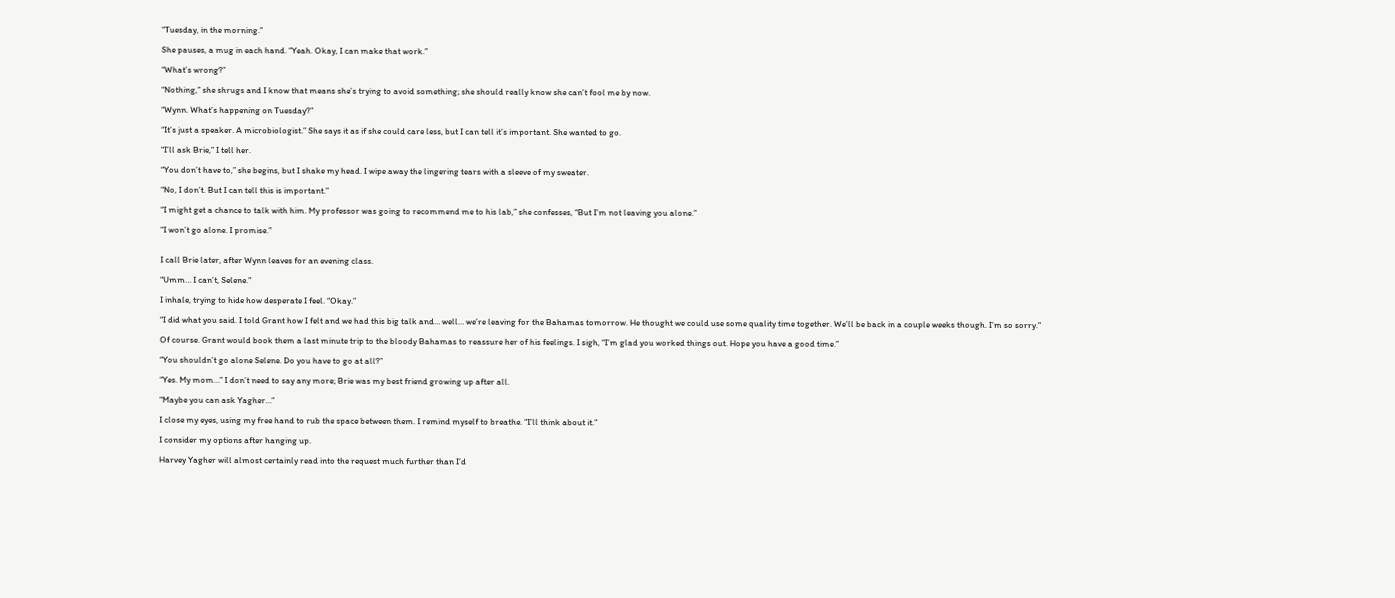“Tuesday, in the morning.”

She pauses, a mug in each hand. “Yeah. Okay, I can make that work.”

“What’s wrong?”

“Nothing,” she shrugs and I know that means she’s trying to avoid something; she should really know she can’t fool me by now.

“Wynn. What’s happening on Tuesday?”

“It’s just a speaker. A microbiologist.” She says it as if she could care less, but I can tell it’s important. She wanted to go.

“I’ll ask Brie,” I tell her.

“You don’t have to,” she begins, but I shake my head. I wipe away the lingering tears with a sleeve of my sweater.

“No, I don’t. But I can tell this is important.”

“I might get a chance to talk with him. My professor was going to recommend me to his lab,” she confesses, “But I’m not leaving you alone.”

“I won’t go alone. I promise.”


I call Brie later, after Wynn leaves for an evening class.

“Umm… I can’t, Selene.”

I inhale, trying to hide how desperate I feel. “Okay.”

“I did what you said. I told Grant how I felt and we had this big talk and… well… we’re leaving for the Bahamas tomorrow. He thought we could use some quality time together. We’ll be back in a couple weeks though. I’m so sorry.”

Of course. Grant would book them a last minute trip to the bloody Bahamas to reassure her of his feelings. I sigh, “I’m glad you worked things out. Hope you have a good time.”

“You shouldn’t go alone Selene. Do you have to go at all?”

“Yes. My mom…” I don’t need to say any more; Brie was my best friend growing up after all.

“Maybe you can ask Yagher…”

I close my eyes, using my free hand to rub the space between them. I remind myself to breathe. “I’ll think about it.”

I consider my options after hanging up.

Harvey Yagher will almost certainly read into the request much further than I’d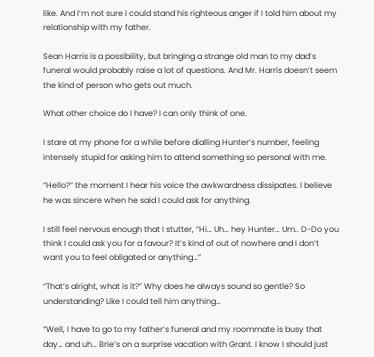like. And I’m not sure I could stand his righteous anger if I told him about my relationship with my father.

Sean Harris is a possibility, but bringing a strange old man to my dad’s funeral would probably raise a lot of questions. And Mr. Harris doesn’t seem the kind of person who gets out much.

What other choice do I have? I can only think of one.

I stare at my phone for a while before dialling Hunter’s number, feeling intensely stupid for asking him to attend something so personal with me.

“Hello?” the moment I hear his voice the awkwardness dissipates. I believe he was sincere when he said I could ask for anything.

I still feel nervous enough that I stutter, “Hi… Uh… hey Hunter… Um.. D-Do you think I could ask you for a favour? It’s kind of out of nowhere and I don’t want you to feel obligated or anything…”

“That’s alright, what is it?” Why does he always sound so gentle? So understanding? Like I could tell him anything…

“Well, I have to go to my father’s funeral and my roommate is busy that day… and uh… Brie’s on a surprise vacation with Grant. I know I should just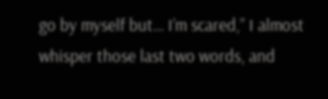go by myself but… I’m scared,” I almost whisper those last two words, and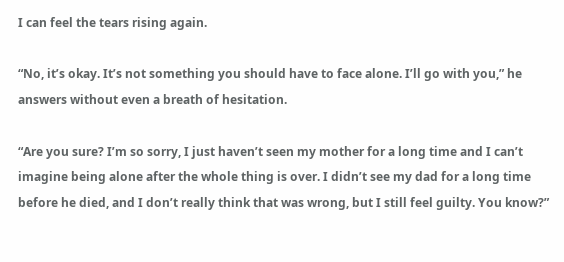I can feel the tears rising again.

“No, it’s okay. It’s not something you should have to face alone. I’ll go with you,” he answers without even a breath of hesitation.

“Are you sure? I’m so sorry, I just haven’t seen my mother for a long time and I can’t imagine being alone after the whole thing is over. I didn’t see my dad for a long time before he died, and I don’t really think that was wrong, but I still feel guilty. You know?”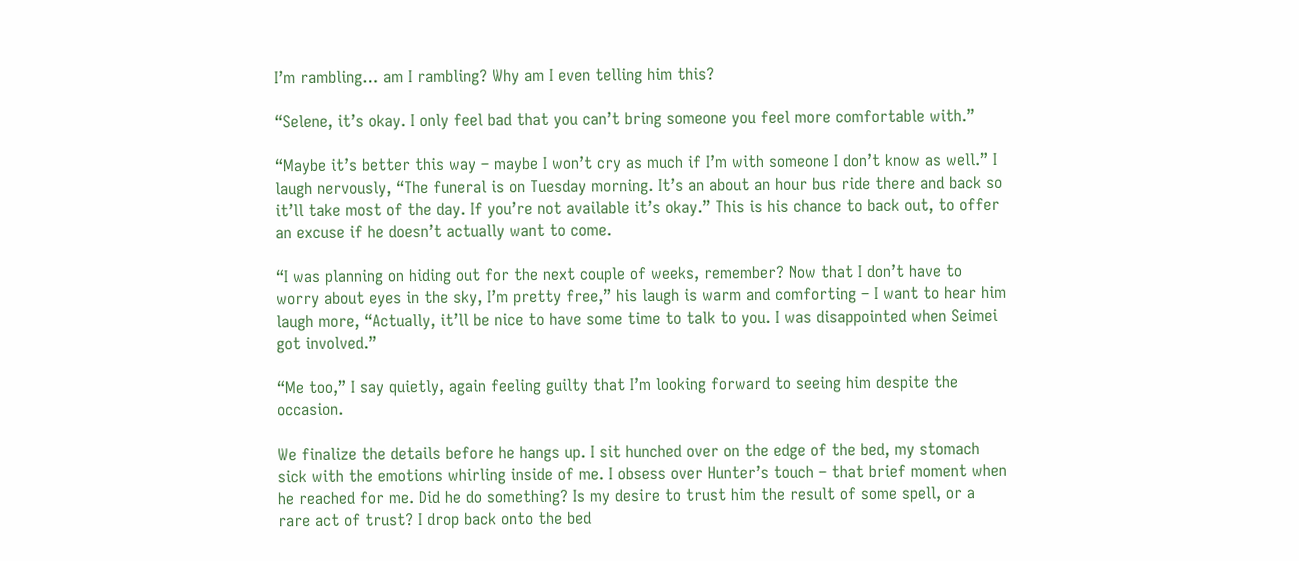I’m rambling… am I rambling? Why am I even telling him this?

“Selene, it’s okay. I only feel bad that you can’t bring someone you feel more comfortable with.”

“Maybe it’s better this way – maybe I won’t cry as much if I’m with someone I don’t know as well.” I laugh nervously, “The funeral is on Tuesday morning. It’s an about an hour bus ride there and back so it’ll take most of the day. If you’re not available it’s okay.” This is his chance to back out, to offer an excuse if he doesn’t actually want to come.

“I was planning on hiding out for the next couple of weeks, remember? Now that I don’t have to worry about eyes in the sky, I’m pretty free,” his laugh is warm and comforting – I want to hear him laugh more, “Actually, it’ll be nice to have some time to talk to you. I was disappointed when Seimei got involved.”

“Me too,” I say quietly, again feeling guilty that I’m looking forward to seeing him despite the occasion.

We finalize the details before he hangs up. I sit hunched over on the edge of the bed, my stomach sick with the emotions whirling inside of me. I obsess over Hunter’s touch – that brief moment when he reached for me. Did he do something? Is my desire to trust him the result of some spell, or a rare act of trust? I drop back onto the bed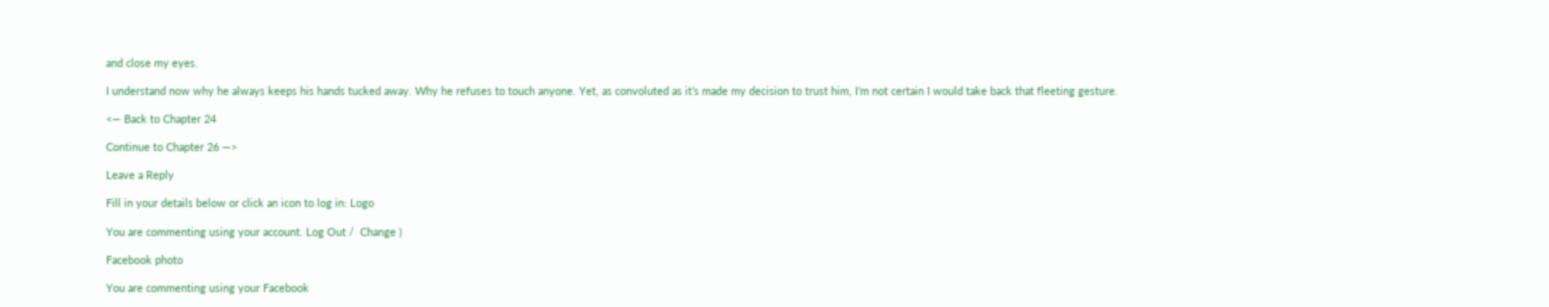and close my eyes.

I understand now why he always keeps his hands tucked away. Why he refuses to touch anyone. Yet, as convoluted as it’s made my decision to trust him, I’m not certain I would take back that fleeting gesture.

<— Back to Chapter 24

Continue to Chapter 26 —>

Leave a Reply

Fill in your details below or click an icon to log in: Logo

You are commenting using your account. Log Out /  Change )

Facebook photo

You are commenting using your Facebook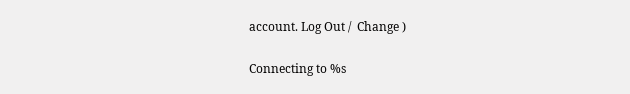account. Log Out /  Change )

Connecting to %s